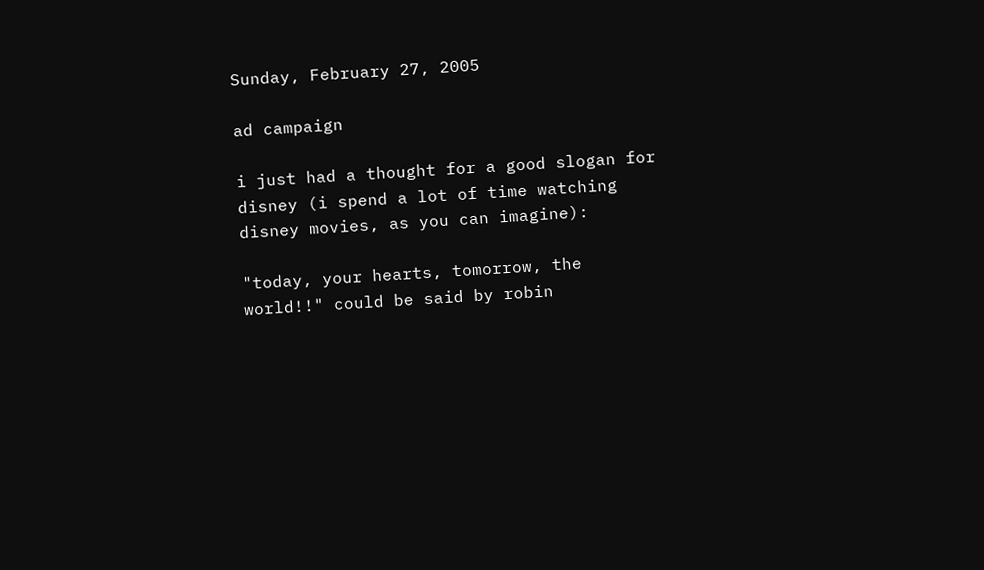Sunday, February 27, 2005

ad campaign

i just had a thought for a good slogan for disney (i spend a lot of time watching disney movies, as you can imagine):

"today, your hearts, tomorrow, the world!!" could be said by robin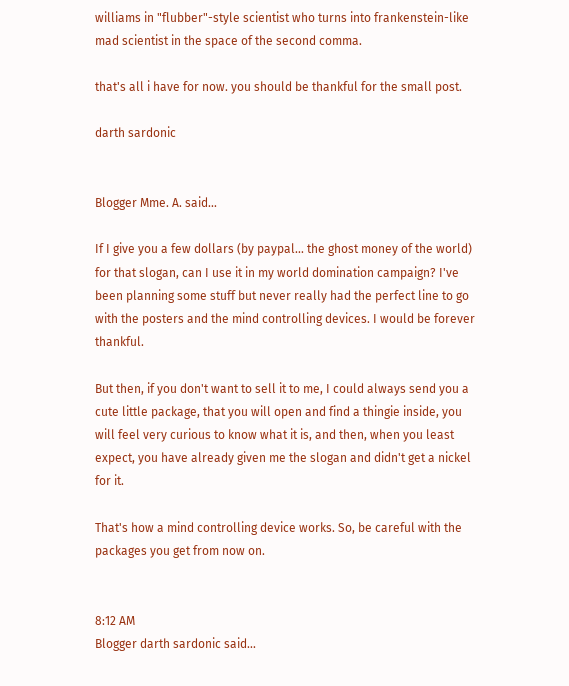williams in "flubber"-style scientist who turns into frankenstein-like mad scientist in the space of the second comma.

that's all i have for now. you should be thankful for the small post.

darth sardonic


Blogger Mme. A. said...

If I give you a few dollars (by paypal... the ghost money of the world) for that slogan, can I use it in my world domination campaign? I've been planning some stuff but never really had the perfect line to go with the posters and the mind controlling devices. I would be forever thankful.

But then, if you don't want to sell it to me, I could always send you a cute little package, that you will open and find a thingie inside, you will feel very curious to know what it is, and then, when you least expect, you have already given me the slogan and didn't get a nickel for it.

That's how a mind controlling device works. So, be careful with the packages you get from now on.


8:12 AM
Blogger darth sardonic said...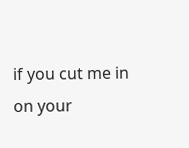if you cut me in on your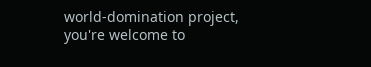world-domination project, you're welcome to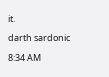it.

darth sardonic

8:34 AM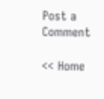Post a Comment

<< Home